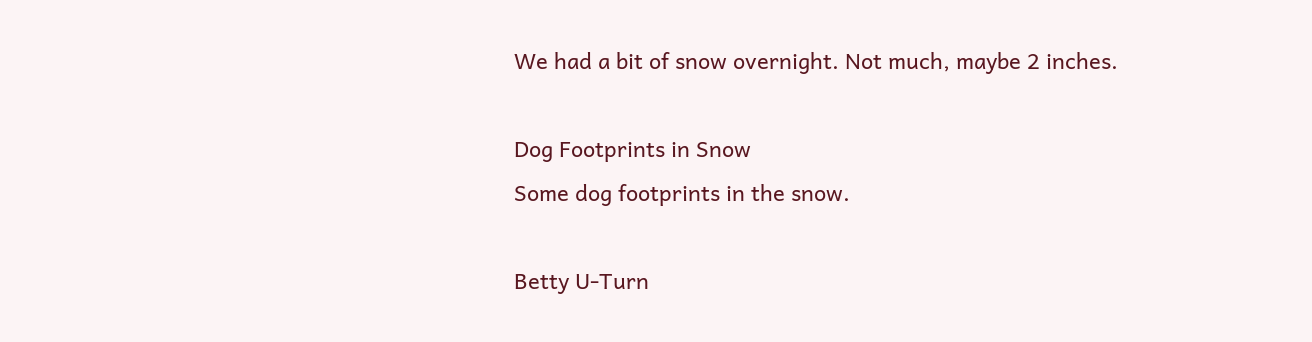We had a bit of snow overnight. Not much, maybe 2 inches.

Dog Footprints in Snow
Some dog footprints in the snow.

Betty U-Turn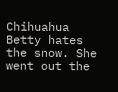Chihuahua Betty hates the snow. She went out the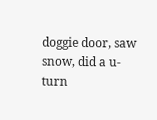doggie door, saw snow, did a u-turn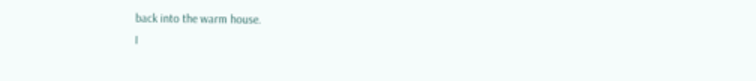back into the warm house.
I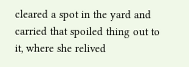cleared a spot in the yard and carried that spoiled thing out to it, where she relived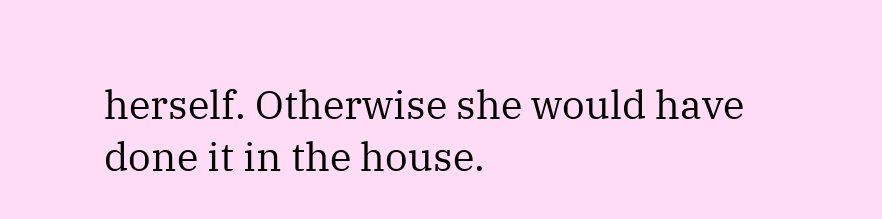herself. Otherwise she would have done it in the house.